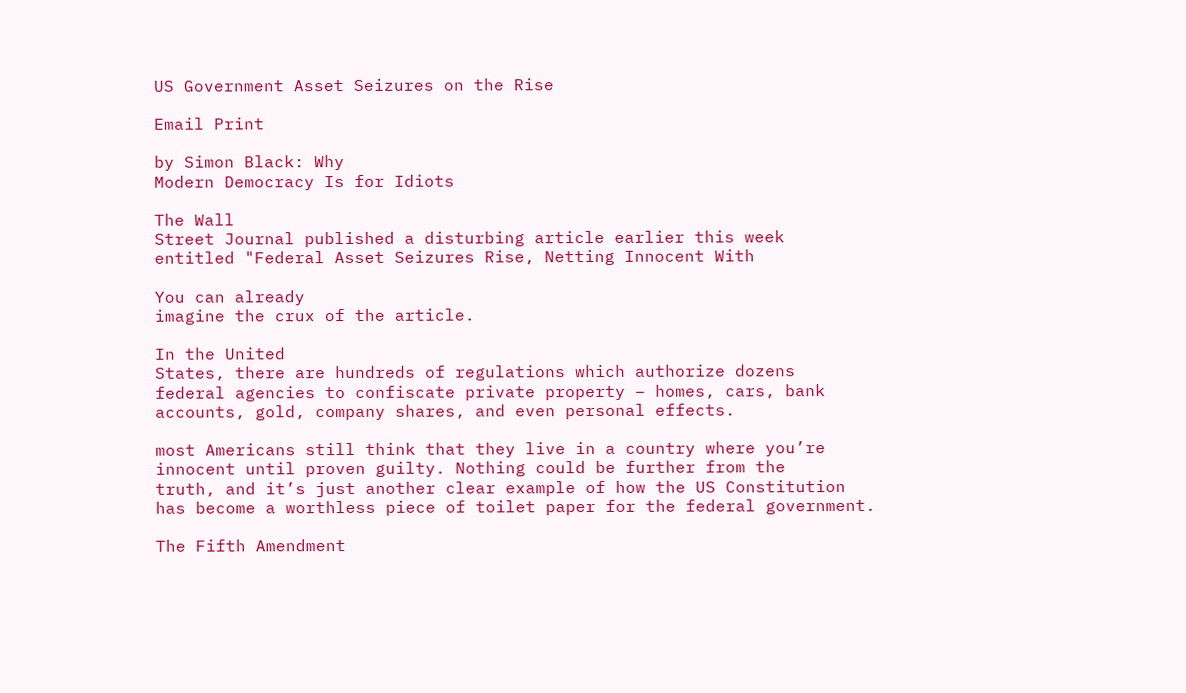US Government Asset Seizures on the Rise

Email Print

by Simon Black: Why
Modern Democracy Is for Idiots

The Wall
Street Journal published a disturbing article earlier this week
entitled "Federal Asset Seizures Rise, Netting Innocent With

You can already
imagine the crux of the article.

In the United
States, there are hundreds of regulations which authorize dozens
federal agencies to confiscate private property – homes, cars, bank
accounts, gold, company shares, and even personal effects.

most Americans still think that they live in a country where you’re
innocent until proven guilty. Nothing could be further from the
truth, and it’s just another clear example of how the US Constitution
has become a worthless piece of toilet paper for the federal government.

The Fifth Amendment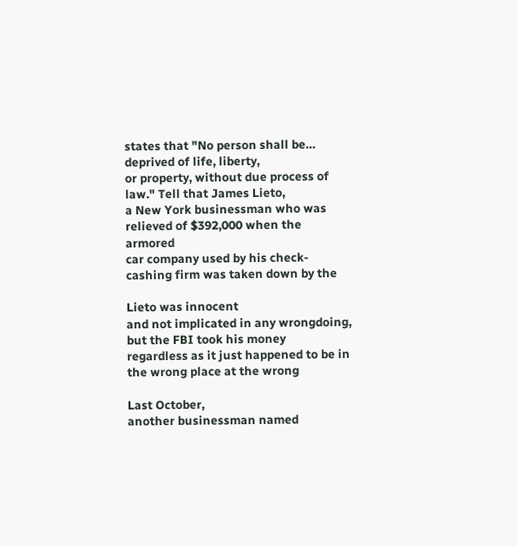states that "No person shall be… deprived of life, liberty,
or property, without due process of law." Tell that James Lieto,
a New York businessman who was relieved of $392,000 when the armored
car company used by his check-cashing firm was taken down by the

Lieto was innocent
and not implicated in any wrongdoing, but the FBI took his money
regardless as it just happened to be in the wrong place at the wrong

Last October,
another businessman named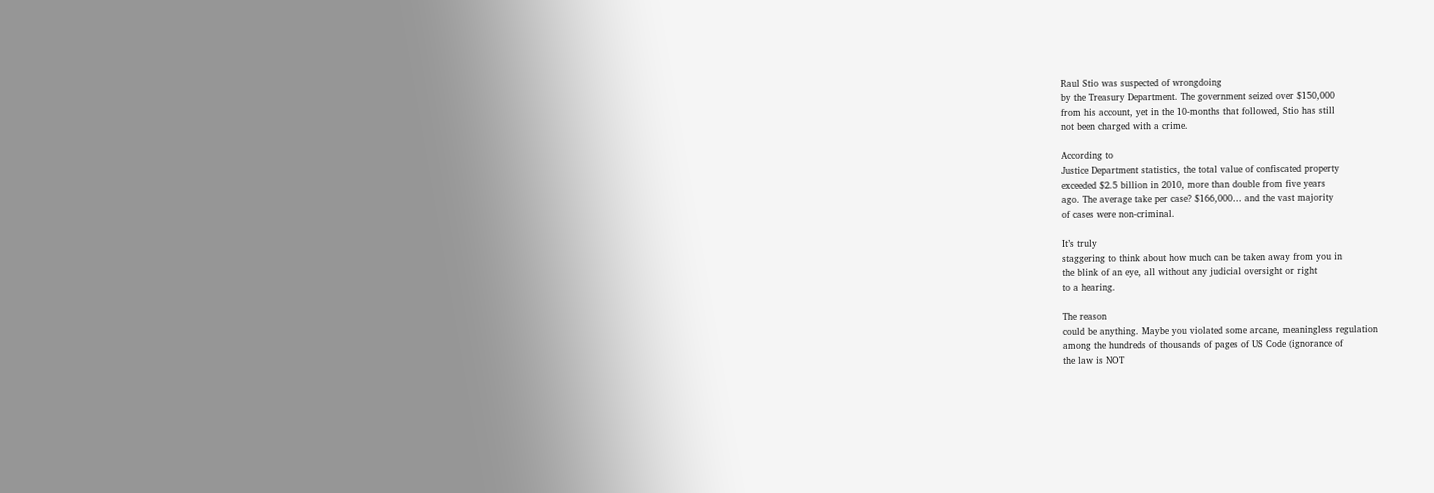Raul Stio was suspected of wrongdoing
by the Treasury Department. The government seized over $150,000
from his account, yet in the 10-months that followed, Stio has still
not been charged with a crime.

According to
Justice Department statistics, the total value of confiscated property
exceeded $2.5 billion in 2010, more than double from five years
ago. The average take per case? $166,000… and the vast majority
of cases were non-criminal.

It’s truly
staggering to think about how much can be taken away from you in
the blink of an eye, all without any judicial oversight or right
to a hearing.

The reason
could be anything. Maybe you violated some arcane, meaningless regulation
among the hundreds of thousands of pages of US Code (ignorance of
the law is NOT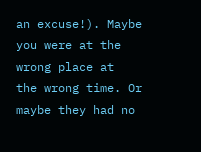an excuse!). Maybe you were at the wrong place at
the wrong time. Or maybe they had no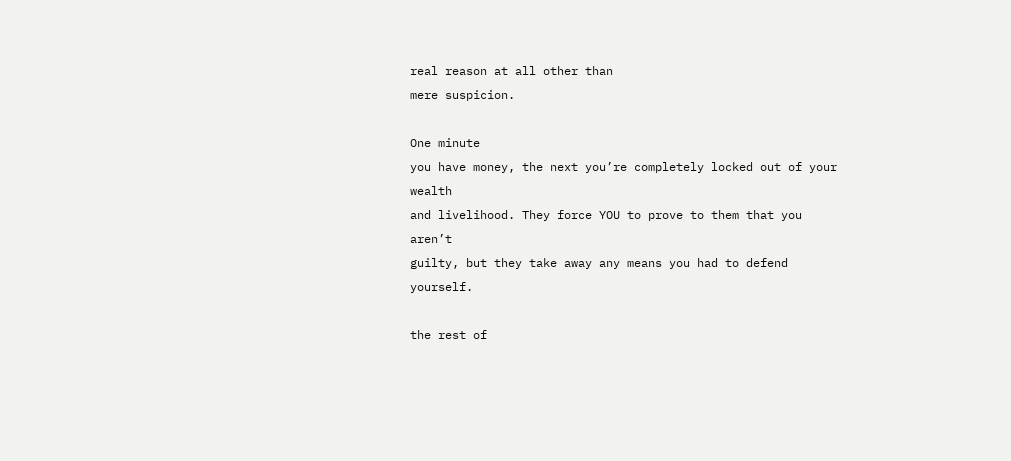real reason at all other than
mere suspicion.

One minute
you have money, the next you’re completely locked out of your wealth
and livelihood. They force YOU to prove to them that you aren’t
guilty, but they take away any means you had to defend yourself.

the rest of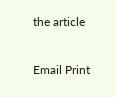the article

Email Print